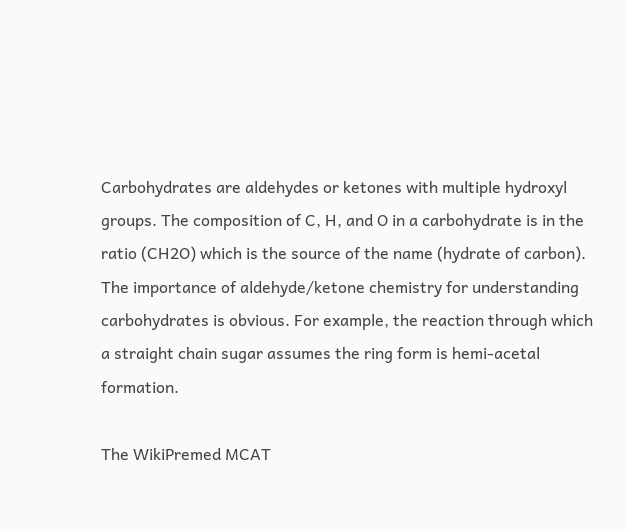Carbohydrates are aldehydes or ketones with multiple hydroxyl groups. The composition of C, H, and O in a carbohydrate is in the ratio (CH2O) which is the source of the name (hydrate of carbon). The importance of aldehyde/ketone chemistry for understanding carbohydrates is obvious. For example, the reaction through which a straight chain sugar assumes the ring form is hemi-acetal formation.

The WikiPremed MCAT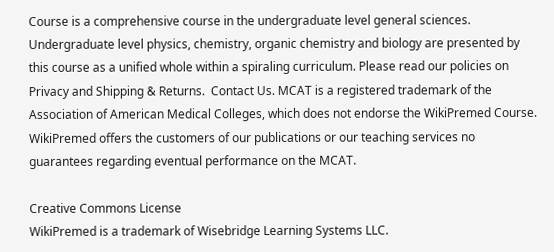Course is a comprehensive course in the undergraduate level general sciences. Undergraduate level physics, chemistry, organic chemistry and biology are presented by this course as a unified whole within a spiraling curriculum. Please read our policies on Privacy and Shipping & Returns.  Contact Us. MCAT is a registered trademark of the Association of American Medical Colleges, which does not endorse the WikiPremed Course. WikiPremed offers the customers of our publications or our teaching services no guarantees regarding eventual performance on the MCAT.

Creative Commons License
WikiPremed is a trademark of Wisebridge Learning Systems LLC.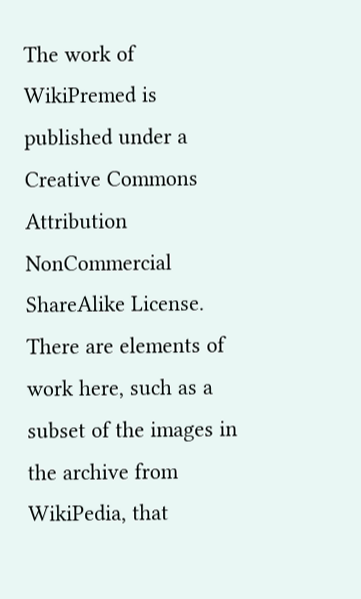The work of WikiPremed is published under a Creative Commons Attribution NonCommercial ShareAlike License. There are elements of work here, such as a subset of the images in the archive from WikiPedia, that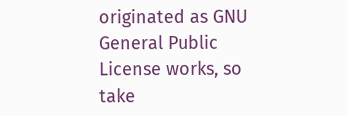originated as GNU General Public License works, so take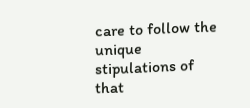care to follow the unique stipulations of that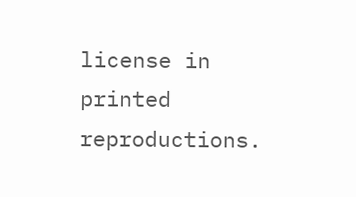license in printed reproductions.